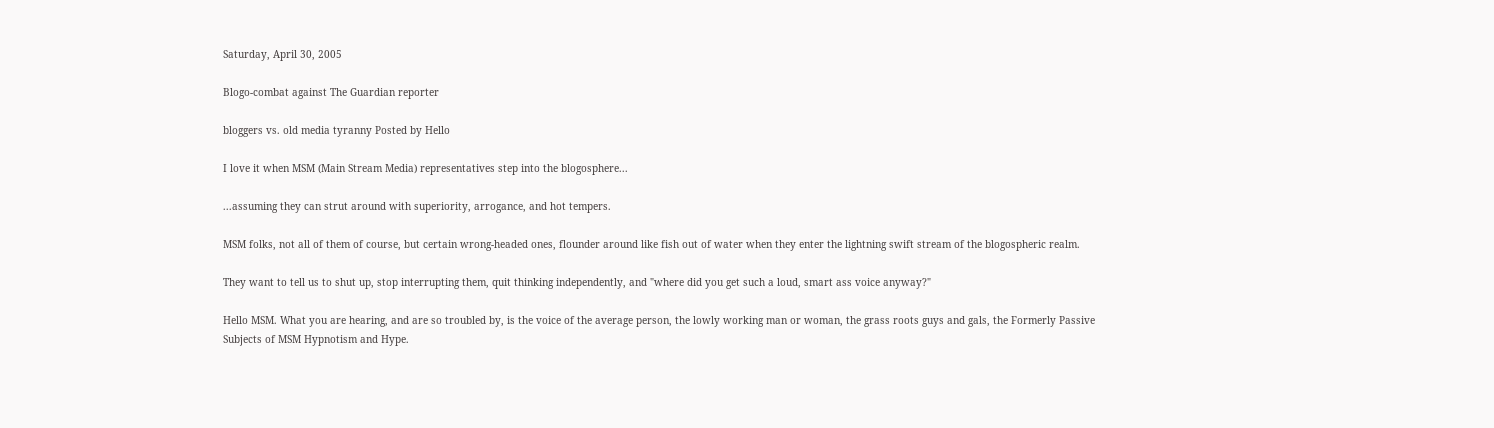Saturday, April 30, 2005

Blogo-combat against The Guardian reporter

bloggers vs. old media tyranny Posted by Hello

I love it when MSM (Main Stream Media) representatives step into the blogosphere...

...assuming they can strut around with superiority, arrogance, and hot tempers.

MSM folks, not all of them of course, but certain wrong-headed ones, flounder around like fish out of water when they enter the lightning swift stream of the blogospheric realm.

They want to tell us to shut up, stop interrupting them, quit thinking independently, and "where did you get such a loud, smart ass voice anyway?"

Hello MSM. What you are hearing, and are so troubled by, is the voice of the average person, the lowly working man or woman, the grass roots guys and gals, the Formerly Passive Subjects of MSM Hypnotism and Hype.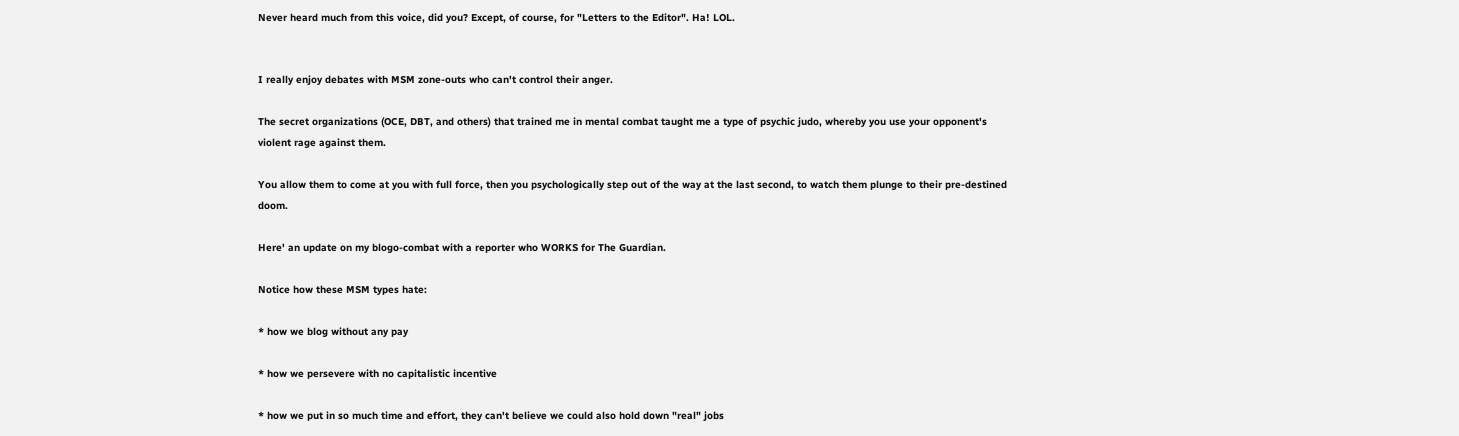Never heard much from this voice, did you? Except, of course, for "Letters to the Editor". Ha! LOL.


I really enjoy debates with MSM zone-outs who can't control their anger.

The secret organizations (OCE, DBT, and others) that trained me in mental combat taught me a type of psychic judo, whereby you use your opponent's violent rage against them.

You allow them to come at you with full force, then you psychologically step out of the way at the last second, to watch them plunge to their pre-destined doom.

Here' an update on my blogo-combat with a reporter who WORKS for The Guardian.

Notice how these MSM types hate:

* how we blog without any pay

* how we persevere with no capitalistic incentive

* how we put in so much time and effort, they can't believe we could also hold down "real" jobs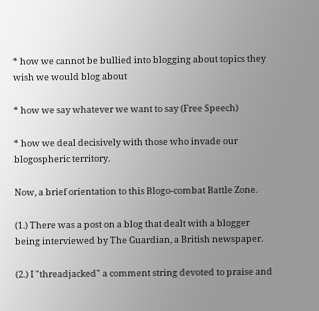* how we cannot be bullied into blogging about topics they wish we would blog about

* how we say whatever we want to say (Free Speech)

* how we deal decisively with those who invade our blogospheric territory.

Now, a brief orientation to this Blogo-combat Battle Zone.

(1.) There was a post on a blog that dealt with a blogger being interviewed by The Guardian, a British newspaper.

(2.) I "threadjacked" a comment string devoted to praise and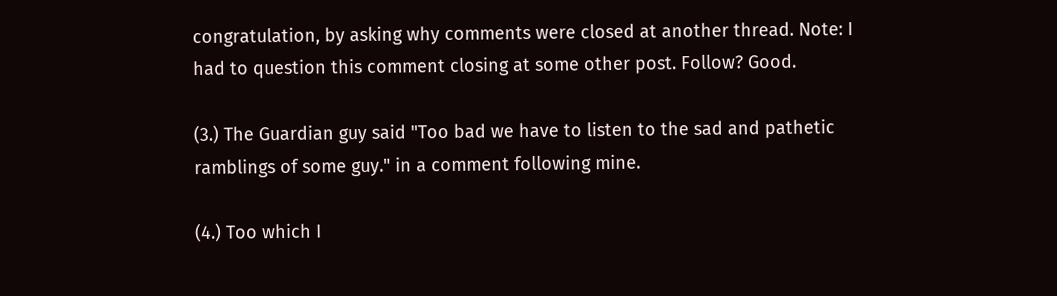congratulation, by asking why comments were closed at another thread. Note: I had to question this comment closing at some other post. Follow? Good.

(3.) The Guardian guy said "Too bad we have to listen to the sad and pathetic ramblings of some guy." in a comment following mine.

(4.) Too which I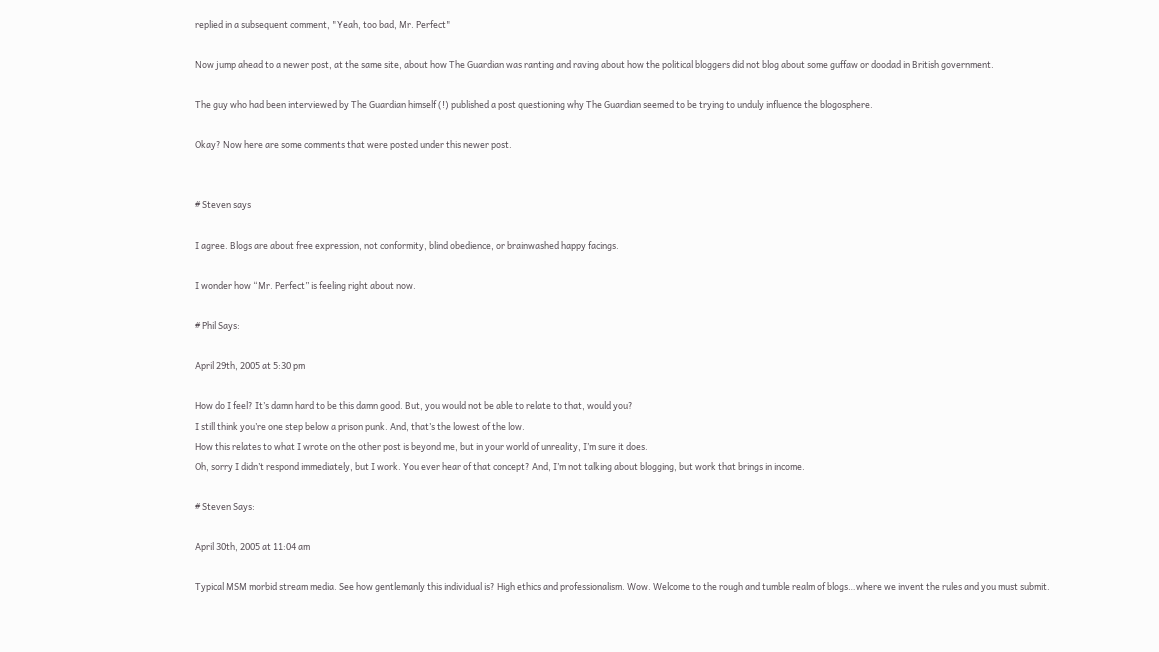replied in a subsequent comment, "Yeah, too bad, Mr. Perfect"

Now jump ahead to a newer post, at the same site, about how The Guardian was ranting and raving about how the political bloggers did not blog about some guffaw or doodad in British government.

The guy who had been interviewed by The Guardian himself (!) published a post questioning why The Guardian seemed to be trying to unduly influence the blogosphere.

Okay? Now here are some comments that were posted under this newer post.


# Steven says

I agree. Blogs are about free expression, not conformity, blind obedience, or brainwashed happy facings.

I wonder how “Mr. Perfect” is feeling right about now.

# Phil Says:

April 29th, 2005 at 5:30 pm

How do I feel? It’s damn hard to be this damn good. But, you would not be able to relate to that, would you?
I still think you’re one step below a prison punk. And, that’s the lowest of the low.
How this relates to what I wrote on the other post is beyond me, but in your world of unreality, I’m sure it does.
Oh, sorry I didn’t respond immediately, but I work. You ever hear of that concept? And, I’m not talking about blogging, but work that brings in income.

# Steven Says:

April 30th, 2005 at 11:04 am

Typical MSM morbid stream media. See how gentlemanly this individual is? High ethics and professionalism. Wow. Welcome to the rough and tumble realm of blogs…where we invent the rules and you must submit.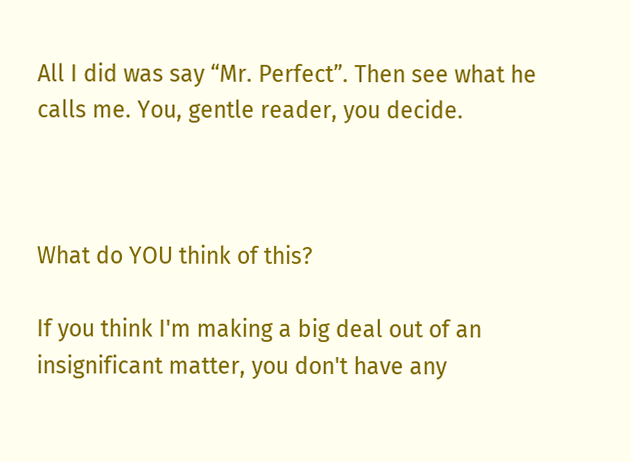All I did was say “Mr. Perfect”. Then see what he calls me. You, gentle reader, you decide.



What do YOU think of this?

If you think I'm making a big deal out of an insignificant matter, you don't have any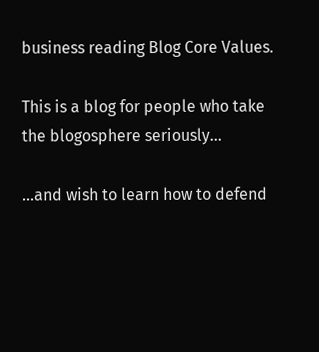business reading Blog Core Values.

This is a blog for people who take the blogosphere seriously...

...and wish to learn how to defend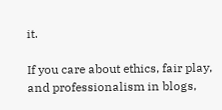it.

If you care about ethics, fair play, and professionalism in blogs,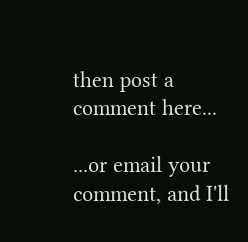then post a comment here...

...or email your comment, and I'll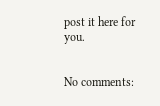post it here for you.


No comments: